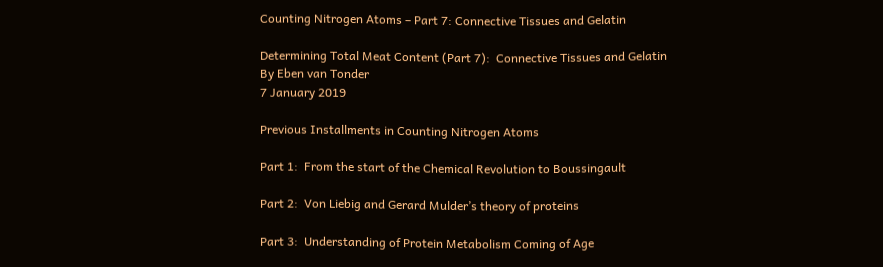Counting Nitrogen Atoms – Part 7: Connective Tissues and Gelatin

Determining Total Meat Content (Part 7):  Connective Tissues and Gelatin
By Eben van Tonder
7 January 2019

Previous Installments in Counting Nitrogen Atoms

Part 1:  From the start of the Chemical Revolution to Boussingault

Part 2:  Von Liebig and Gerard Mulder’s theory of proteins

Part 3:  Understanding of Protein Metabolism Coming of Age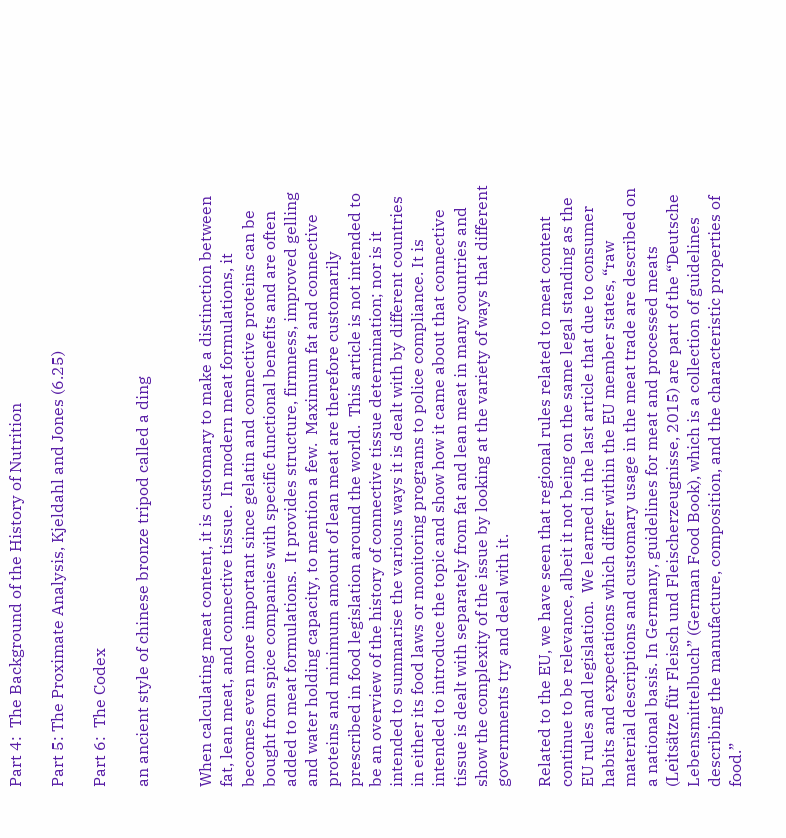Part 4:  The Background of the History of Nutrition

Part 5: The Proximate Analysis, Kjeldahl and Jones (6.25)

Part 6:  The Codex

an ancient style of chinese bronze tripod called a ding


When calculating meat content, it is customary to make a distinction between fat, lean meat, and connective tissue.  In modern meat formulations, it becomes even more important since gelatin and connective proteins can be bought from spice companies with specific functional benefits and are often added to meat formulations.  It provides structure, firmness, improved gelling and water holding capacity, to mention a few.  Maximum fat and connective proteins and minimum amount of lean meat are therefore customarily prescribed in food legislation around the world.  This article is not intended to be an overview of the history of connective tissue determination; nor is it intended to summarise the various ways it is dealt with by different countries in either its food laws or monitoring programs to police compliance. It is intended to introduce the topic and show how it came about that connective tissue is dealt with separately from fat and lean meat in many countries and show the complexity of the issue by looking at the variety of ways that different governments try and deal with it.

Related to the EU, we have seen that regional rules related to meat content continue to be relevance, albeit it not being on the same legal standing as the EU rules and legislation.  We learned in the last article that due to consumer habits and expectations which differ within the EU member states, “raw material descriptions and customary usage in the meat trade are described on a national basis. In Germany, guidelines for meat and processed meats (Leitsätze für Fleisch und Fleischerzeugnisse, 2015) are part of the “Deutsche Lebensmittelbuch” (German Food Book), which is a collection of guidelines describing the manufacture, composition, and the characteristic properties of food.”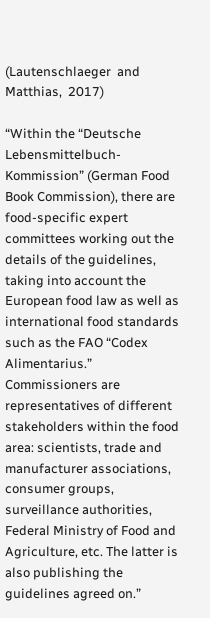(Lautenschlaeger  and  Matthias,  2017)

“Within the “Deutsche Lebensmittelbuch-Kommission” (German Food Book Commission), there are food-specific expert committees working out the details of the guidelines, taking into account the European food law as well as international food standards such as the FAO “Codex Alimentarius.” Commissioners are representatives of different stakeholders within the food area: scientists, trade and manufacturer associations, consumer groups, surveillance authorities, Federal Ministry of Food and Agriculture, etc. The latter is also publishing the guidelines agreed on.”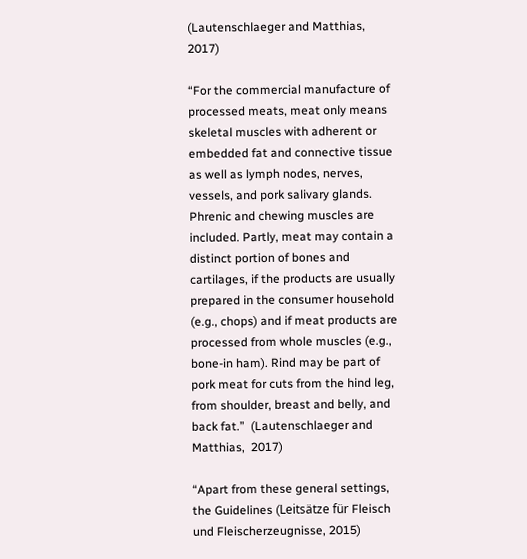(Lautenschlaeger and Matthias,  2017)

“For the commercial manufacture of processed meats, meat only means skeletal muscles with adherent or embedded fat and connective tissue as well as lymph nodes, nerves, vessels, and pork salivary glands. Phrenic and chewing muscles are included. Partly, meat may contain a distinct portion of bones and cartilages, if the products are usually prepared in the consumer household (e.g., chops) and if meat products are processed from whole muscles (e.g., bone-in ham). Rind may be part of pork meat for cuts from the hind leg, from shoulder, breast and belly, and back fat.”  (Lautenschlaeger and Matthias,  2017)

“Apart from these general settings, the Guidelines (Leitsätze für Fleisch und Fleischerzeugnisse, 2015)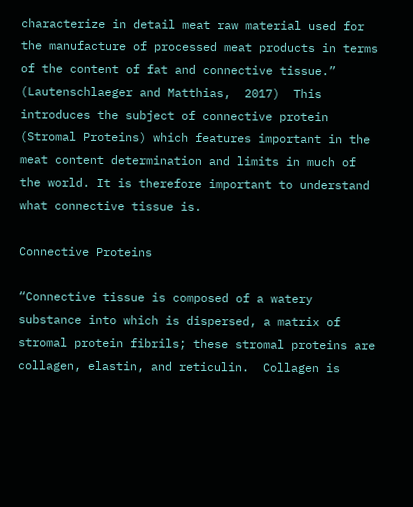characterize in detail meat raw material used for the manufacture of processed meat products in terms of the content of fat and connective tissue.”  (Lautenschlaeger and Matthias,  2017)  This introduces the subject of connective protein (Stromal Proteins) which features important in the meat content determination and limits in much of the world. It is therefore important to understand what connective tissue is.

Connective Proteins

“Connective tissue is composed of a watery substance into which is dispersed, a matrix of stromal protein fibrils; these stromal proteins are collagen, elastin, and reticulin.  Collagen is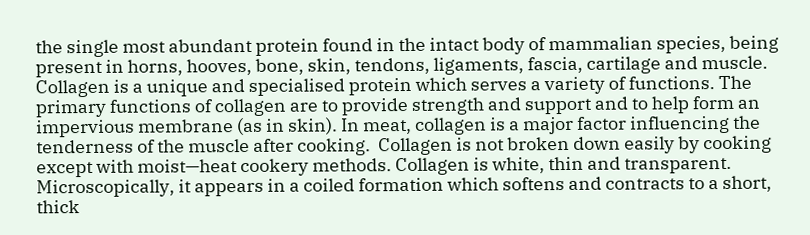the single most abundant protein found in the intact body of mammalian species, being present in horns, hooves, bone, skin, tendons, ligaments, fascia, cartilage and muscle. Collagen is a unique and specialised protein which serves a variety of functions. The primary functions of collagen are to provide strength and support and to help form an impervious membrane (as in skin). In meat, collagen is a major factor influencing the tenderness of the muscle after cooking.  Collagen is not broken down easily by cooking except with moist—heat cookery methods. Collagen is white, thin and transparent. Microscopically, it appears in a coiled formation which softens and contracts to a short, thick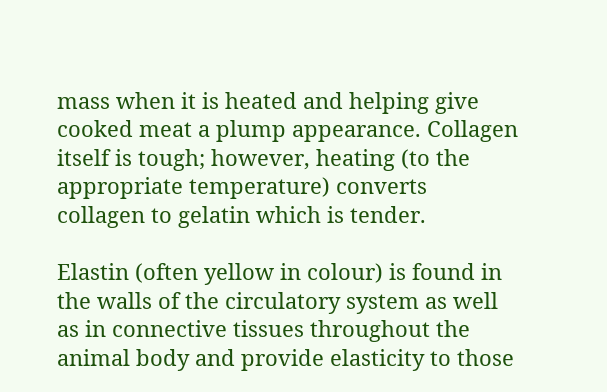mass when it is heated and helping give cooked meat a plump appearance. Collagen itself is tough; however, heating (to the appropriate temperature) converts collagen to gelatin which is tender.

Elastin (often yellow in colour) is found in the walls of the circulatory system as well as in connective tissues throughout the animal body and provide elasticity to those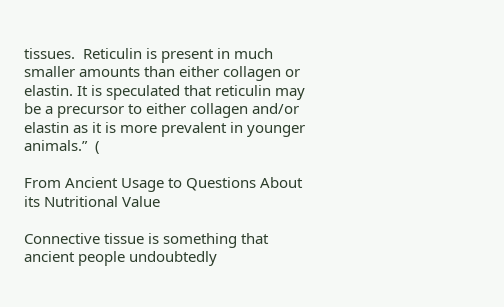tissues.  Reticulin is present in much smaller amounts than either collagen or elastin. It is speculated that reticulin may be a precursor to either collagen and/or elastin as it is more prevalent in younger animals.”  (

From Ancient Usage to Questions About its Nutritional Value

Connective tissue is something that ancient people undoubtedly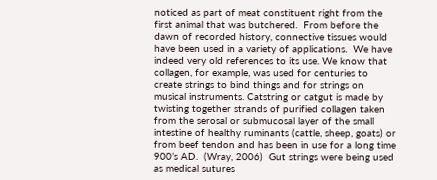noticed as part of meat constituent right from the first animal that was butchered.  From before the dawn of recorded history, connective tissues would have been used in a variety of applications.  We have indeed very old references to its use. We know that collagen, for example, was used for centuries to create strings to bind things and for strings on musical instruments. Catstring or catgut is made by twisting together strands of purified collagen taken from the serosal or submucosal layer of the small intestine of healthy ruminants (cattle, sheep, goats) or from beef tendon and has been in use for a long time 900’s AD.  (Wray, 2006)  Gut strings were being used as medical sutures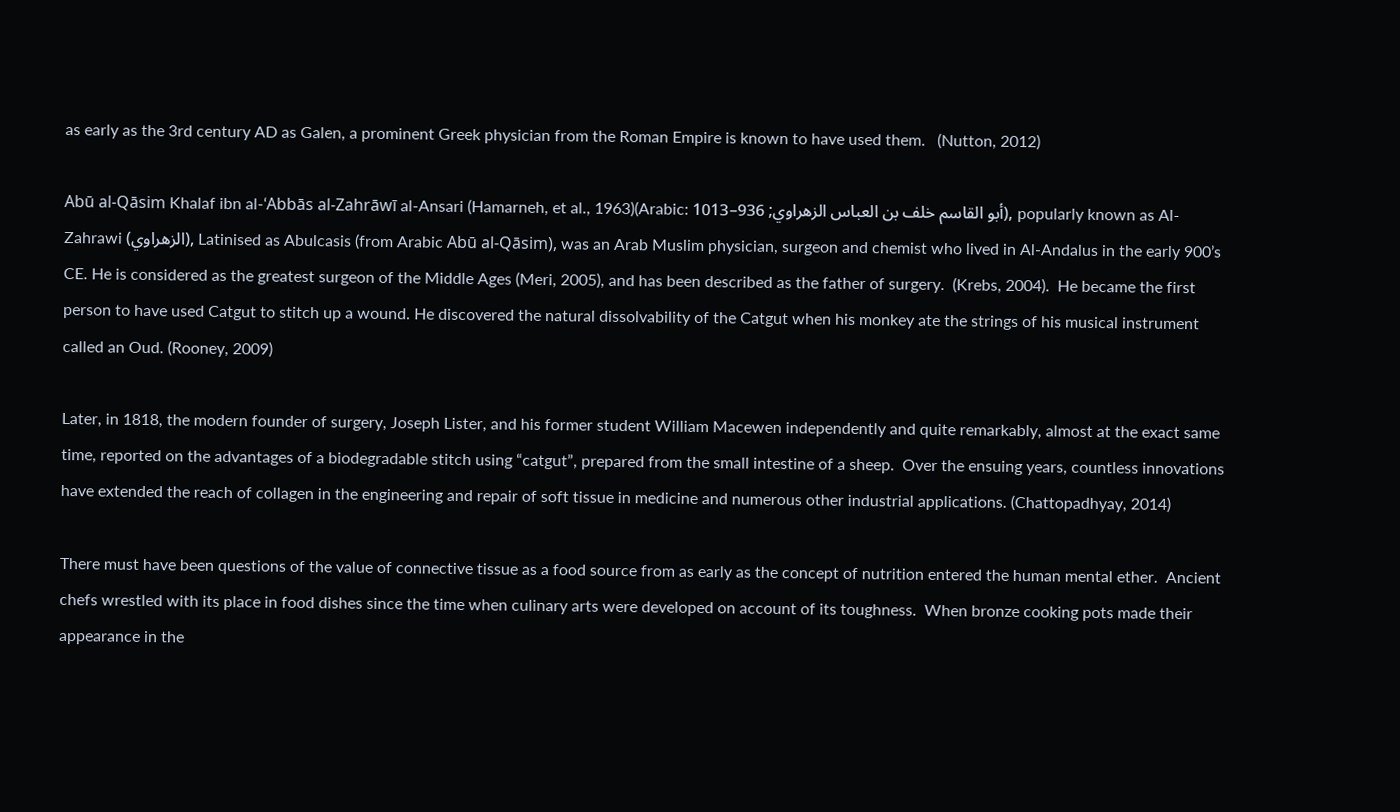as early as the 3rd century AD as Galen, a prominent Greek physician from the Roman Empire is known to have used them.   (Nutton, 2012)

Abū al-Qāsim Khalaf ibn al-‘Abbās al-Zahrāwī al-Ansari (Hamarneh, et al., 1963)(Arabic: أبو القاسم خلف بن العباس الزهراوي; 936–1013), popularly known as Al-Zahrawi (الزهراوي), Latinised as Abulcasis (from Arabic Abū al-Qāsim), was an Arab Muslim physician, surgeon and chemist who lived in Al-Andalus in the early 900’s CE. He is considered as the greatest surgeon of the Middle Ages (Meri, 2005), and has been described as the father of surgery.  (Krebs, 2004).  He became the first person to have used Catgut to stitch up a wound. He discovered the natural dissolvability of the Catgut when his monkey ate the strings of his musical instrument called an Oud. (Rooney, 2009)

Later, in 1818, the modern founder of surgery, Joseph Lister, and his former student William Macewen independently and quite remarkably, almost at the exact same time, reported on the advantages of a biodegradable stitch using “catgut”, prepared from the small intestine of a sheep.  Over the ensuing years, countless innovations have extended the reach of collagen in the engineering and repair of soft tissue in medicine and numerous other industrial applications. (Chattopadhyay, 2014)

There must have been questions of the value of connective tissue as a food source from as early as the concept of nutrition entered the human mental ether.  Ancient chefs wrestled with its place in food dishes since the time when culinary arts were developed on account of its toughness.  When bronze cooking pots made their appearance in the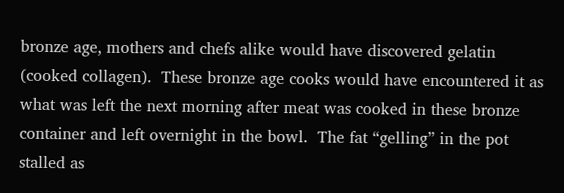bronze age, mothers and chefs alike would have discovered gelatin (cooked collagen).  These bronze age cooks would have encountered it as what was left the next morning after meat was cooked in these bronze container and left overnight in the bowl.  The fat “gelling” in the pot stalled as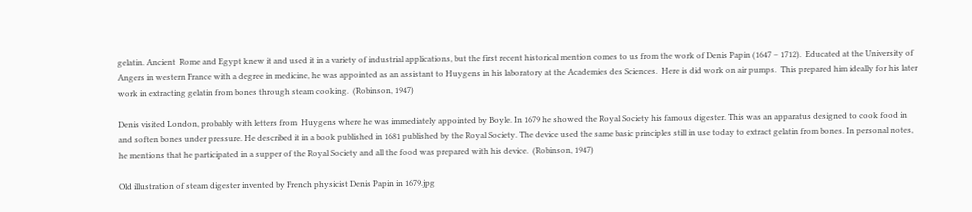gelatin. Ancient  Rome and Egypt knew it and used it in a variety of industrial applications, but the first recent historical mention comes to us from the work of Denis Papin (1647 – 1712).  Educated at the University of Angers in western France with a degree in medicine, he was appointed as an assistant to Huygens in his laboratory at the Academies des Sciences.  Here is did work on air pumps.  This prepared him ideally for his later work in extracting gelatin from bones through steam cooking.  (Robinson, 1947)

Denis visited London, probably with letters from  Huygens where he was immediately appointed by Boyle. In 1679 he showed the Royal Society his famous digester. This was an apparatus designed to cook food in and soften bones under pressure. He described it in a book published in 1681 published by the Royal Society. The device used the same basic principles still in use today to extract gelatin from bones. In personal notes, he mentions that he participated in a supper of the Royal Society and all the food was prepared with his device.  (Robinson, 1947)

Old illustration of steam digester invented by French physicist Denis Papin in 1679.jpg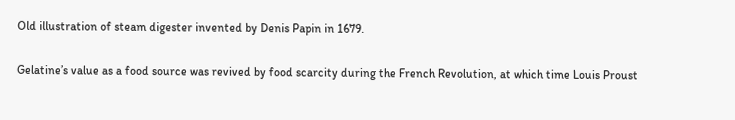Old illustration of steam digester invented by Denis Papin in 1679.

Gelatine’s value as a food source was revived by food scarcity during the French Revolution, at which time Louis Proust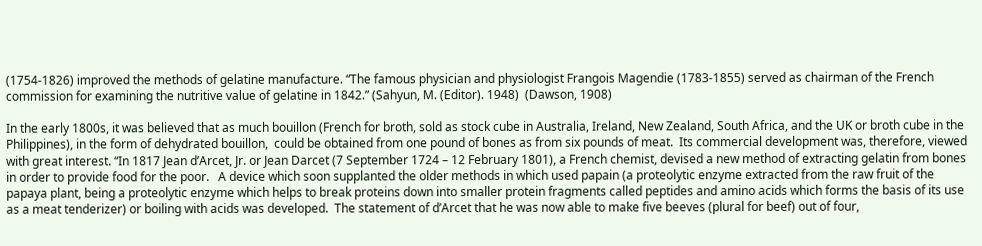(1754-1826) improved the methods of gelatine manufacture. “The famous physician and physiologist Frangois Magendie (1783-1855) served as chairman of the French commission for examining the nutritive value of gelatine in 1842.” (Sahyun, M. (Editor). 1948)  (Dawson, 1908)

In the early 1800s, it was believed that as much bouillon (French for broth, sold as stock cube in Australia, Ireland, New Zealand, South Africa, and the UK or broth cube in the Philippines), in the form of dehydrated bouillon,  could be obtained from one pound of bones as from six pounds of meat.  Its commercial development was, therefore, viewed with great interest. “In 1817 Jean d’Arcet, Jr. or Jean Darcet (7 September 1724 – 12 February 1801), a French chemist, devised a new method of extracting gelatin from bones in order to provide food for the poor.   A device which soon supplanted the older methods in which used papain (a proteolytic enzyme extracted from the raw fruit of the papaya plant, being a proteolytic enzyme which helps to break proteins down into smaller protein fragments called peptides and amino acids which forms the basis of its use as a meat tenderizer) or boiling with acids was developed.  The statement of d’Arcet that he was now able to make five beeves (plural for beef) out of four,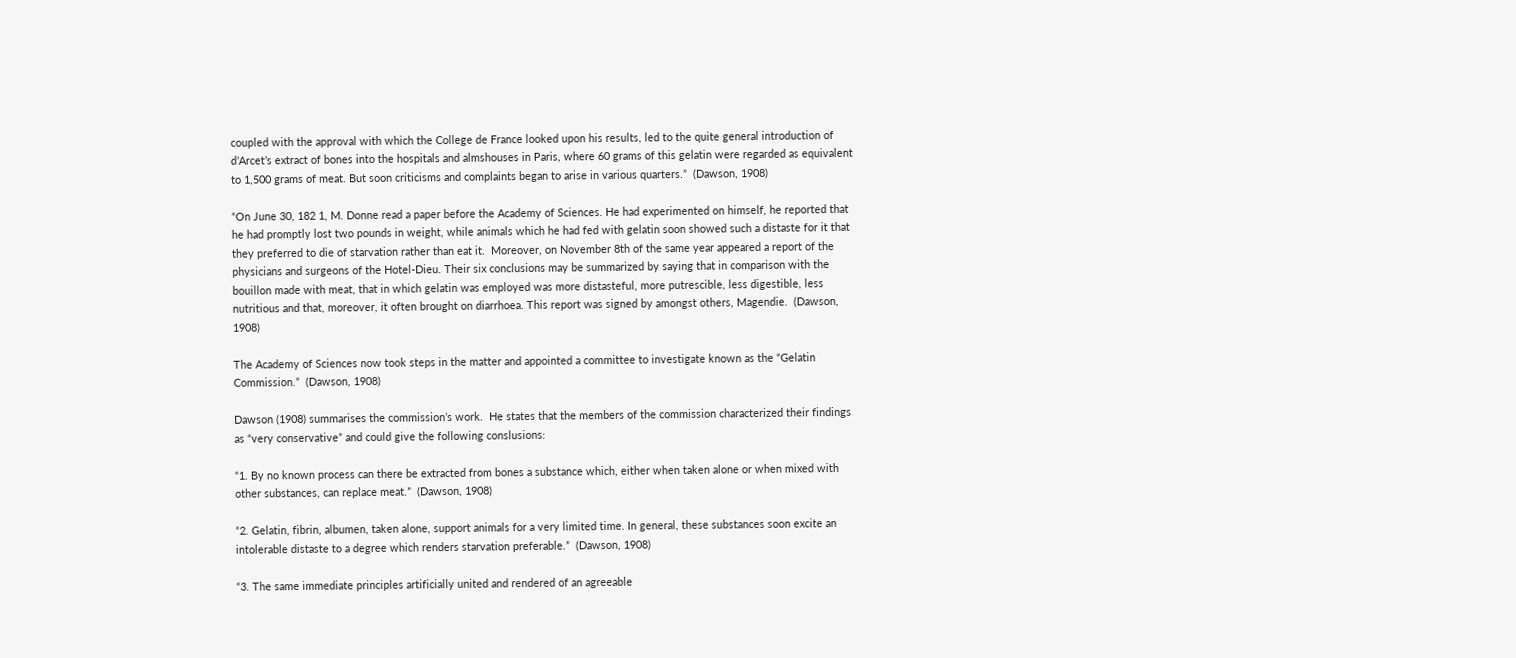coupled with the approval with which the College de France looked upon his results, led to the quite general introduction of d’Arcet’s extract of bones into the hospitals and almshouses in Paris, where 60 grams of this gelatin were regarded as equivalent to 1,500 grams of meat. But soon criticisms and complaints began to arise in various quarters.”  (Dawson, 1908)

“On June 30, 182 1, M. Donne read a paper before the Academy of Sciences. He had experimented on himself, he reported that he had promptly lost two pounds in weight, while animals which he had fed with gelatin soon showed such a distaste for it that they preferred to die of starvation rather than eat it.  Moreover, on November 8th of the same year appeared a report of the physicians and surgeons of the Hotel-Dieu. Their six conclusions may be summarized by saying that in comparison with the bouillon made with meat, that in which gelatin was employed was more distasteful, more putrescible, less digestible, less nutritious and that, moreover, it often brought on diarrhoea. This report was signed by amongst others, Magendie.  (Dawson, 1908)

The Academy of Sciences now took steps in the matter and appointed a committee to investigate known as the “Gelatin Commission.”  (Dawson, 1908)

Dawson (1908) summarises the commission’s work.  He states that the members of the commission characterized their findings as “very conservative” and could give the following conslusions:

“1. By no known process can there be extracted from bones a substance which, either when taken alone or when mixed with other substances, can replace meat.”  (Dawson, 1908)

“2. Gelatin, fibrin, albumen, taken alone, support animals for a very limited time. In general, these substances soon excite an intolerable distaste to a degree which renders starvation preferable.”  (Dawson, 1908)

“3. The same immediate principles artificially united and rendered of an agreeable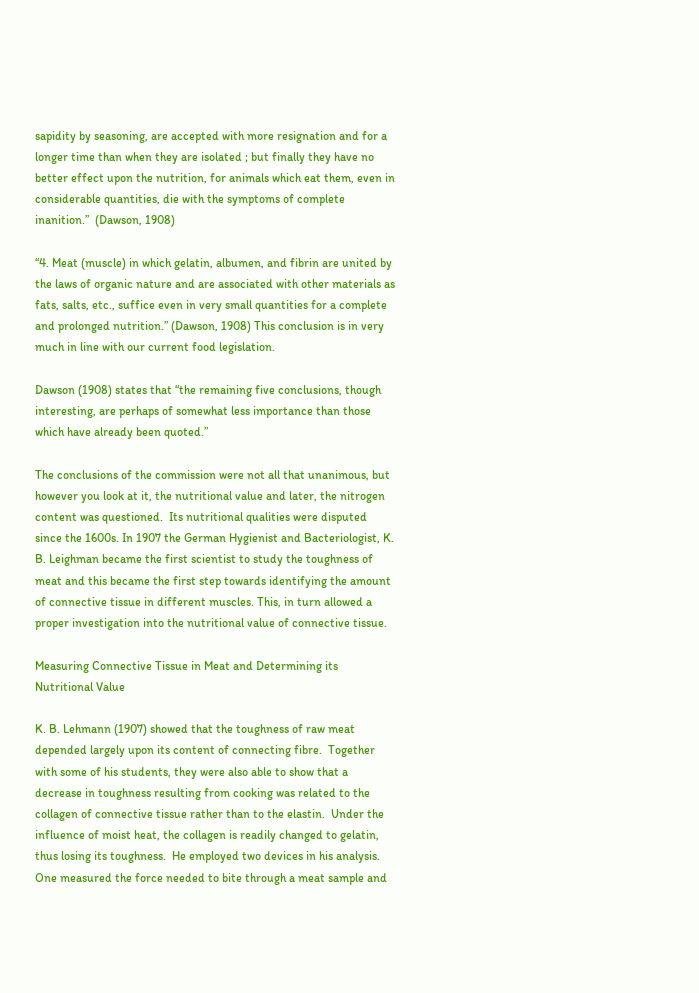sapidity by seasoning, are accepted with more resignation and for a longer time than when they are isolated ; but finally they have no better effect upon the nutrition, for animals which eat them, even in considerable quantities, die with the symptoms of complete inanition.”  (Dawson, 1908)

“4. Meat (muscle) in which gelatin, albumen, and fibrin are united by the laws of organic nature and are associated with other materials as fats, salts, etc., suffice even in very small quantities for a complete and prolonged nutrition.” (Dawson, 1908) This conclusion is in very much in line with our current food legislation.

Dawson (1908) states that “the remaining five conclusions, though interesting, are perhaps of somewhat less importance than those which have already been quoted.”

The conclusions of the commission were not all that unanimous, but however you look at it, the nutritional value and later, the nitrogen content was questioned.  Its nutritional qualities were disputed since the 1600s. In 1907 the German Hygienist and Bacteriologist, K. B. Leighman became the first scientist to study the toughness of meat and this became the first step towards identifying the amount of connective tissue in different muscles. This, in turn allowed a proper investigation into the nutritional value of connective tissue.

Measuring Connective Tissue in Meat and Determining its Nutritional Value

K. B. Lehmann (1907) showed that the toughness of raw meat depended largely upon its content of connecting fibre.  Together with some of his students, they were also able to show that a decrease in toughness resulting from cooking was related to the collagen of connective tissue rather than to the elastin.  Under the influence of moist heat, the collagen is readily changed to gelatin, thus losing its toughness.  He employed two devices in his analysis.  One measured the force needed to bite through a meat sample and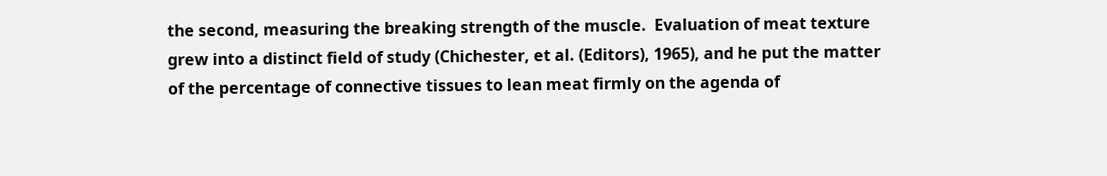the second, measuring the breaking strength of the muscle.  Evaluation of meat texture grew into a distinct field of study (Chichester, et al. (Editors), 1965), and he put the matter of the percentage of connective tissues to lean meat firmly on the agenda of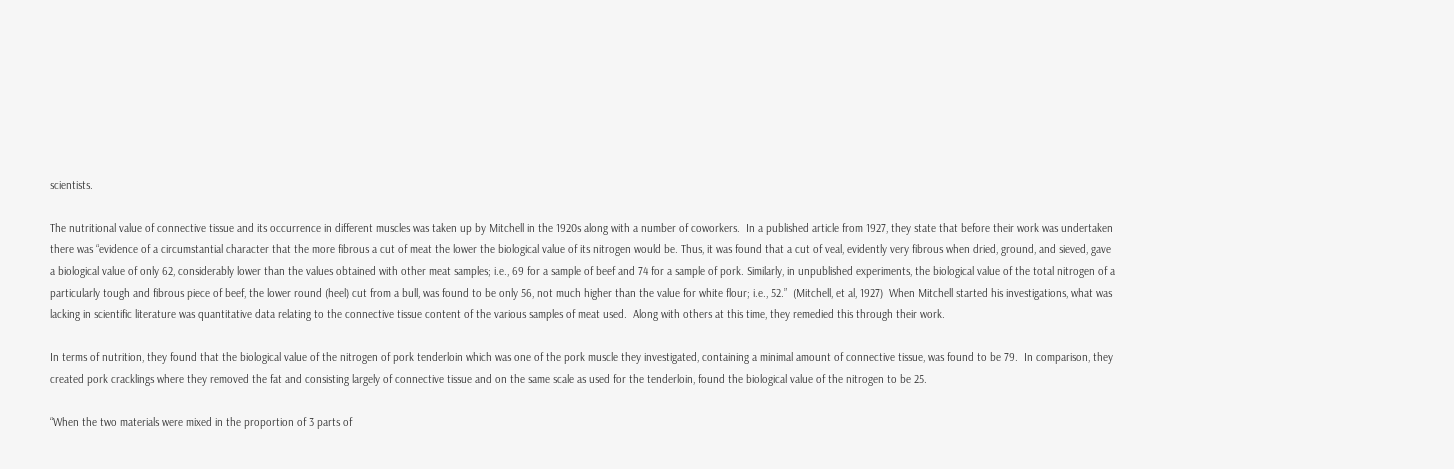scientists.

The nutritional value of connective tissue and its occurrence in different muscles was taken up by Mitchell in the 1920s along with a number of coworkers.  In a published article from 1927, they state that before their work was undertaken there was “evidence of a circumstantial character that the more fibrous a cut of meat the lower the biological value of its nitrogen would be. Thus, it was found that a cut of veal, evidently very fibrous when dried, ground, and sieved, gave a biological value of only 62, considerably lower than the values obtained with other meat samples; i.e., 69 for a sample of beef and 74 for a sample of pork. Similarly, in unpublished experiments, the biological value of the total nitrogen of a particularly tough and fibrous piece of beef, the lower round (heel) cut from a bull, was found to be only 56, not much higher than the value for white flour; i.e., 52.”  (Mitchell, et al, 1927)  When Mitchell started his investigations, what was lacking in scientific literature was quantitative data relating to the connective tissue content of the various samples of meat used.  Along with others at this time, they remedied this through their work.

In terms of nutrition, they found that the biological value of the nitrogen of pork tenderloin which was one of the pork muscle they investigated, containing a minimal amount of connective tissue, was found to be 79.  In comparison, they created pork cracklings where they removed the fat and consisting largely of connective tissue and on the same scale as used for the tenderloin, found the biological value of the nitrogen to be 25.

“When the two materials were mixed in the proportion of 3 parts of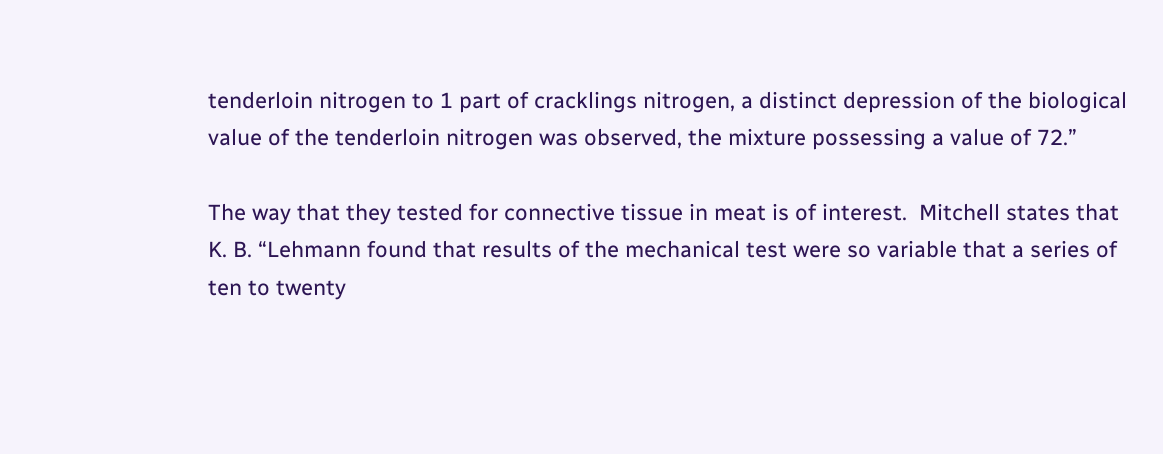tenderloin nitrogen to 1 part of cracklings nitrogen, a distinct depression of the biological value of the tenderloin nitrogen was observed, the mixture possessing a value of 72.”

The way that they tested for connective tissue in meat is of interest.  Mitchell states that K. B. “Lehmann found that results of the mechanical test were so variable that a series of ten to twenty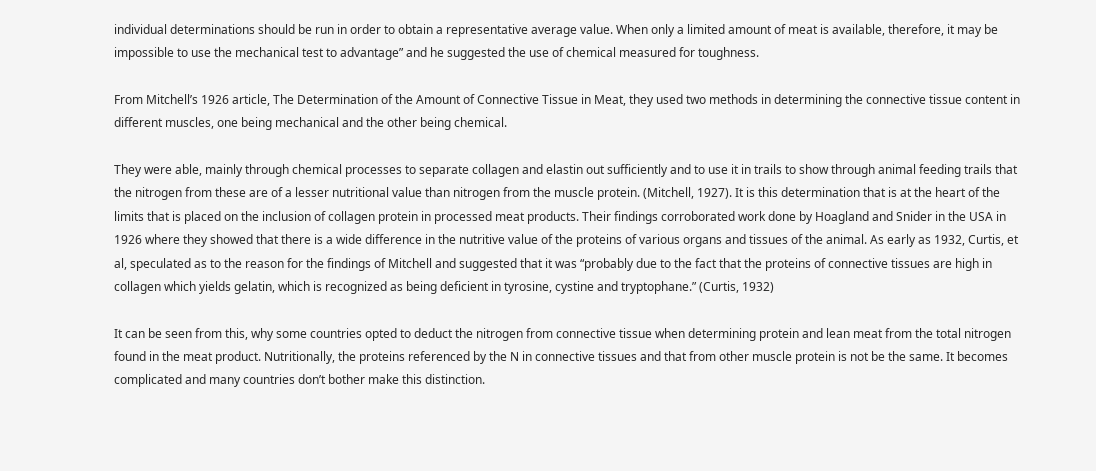individual determinations should be run in order to obtain a representative average value. When only a limited amount of meat is available, therefore, it may be impossible to use the mechanical test to advantage” and he suggested the use of chemical measured for toughness.

From Mitchell’s 1926 article, The Determination of the Amount of Connective Tissue in Meat, they used two methods in determining the connective tissue content in different muscles, one being mechanical and the other being chemical.

They were able, mainly through chemical processes to separate collagen and elastin out sufficiently and to use it in trails to show through animal feeding trails that the nitrogen from these are of a lesser nutritional value than nitrogen from the muscle protein. (Mitchell, 1927). It is this determination that is at the heart of the limits that is placed on the inclusion of collagen protein in processed meat products. Their findings corroborated work done by Hoagland and Snider in the USA in 1926 where they showed that there is a wide difference in the nutritive value of the proteins of various organs and tissues of the animal. As early as 1932, Curtis, et al, speculated as to the reason for the findings of Mitchell and suggested that it was “probably due to the fact that the proteins of connective tissues are high in collagen which yields gelatin, which is recognized as being deficient in tyrosine, cystine and tryptophane.” (Curtis, 1932)

It can be seen from this, why some countries opted to deduct the nitrogen from connective tissue when determining protein and lean meat from the total nitrogen found in the meat product. Nutritionally, the proteins referenced by the N in connective tissues and that from other muscle protein is not be the same. It becomes complicated and many countries don’t bother make this distinction.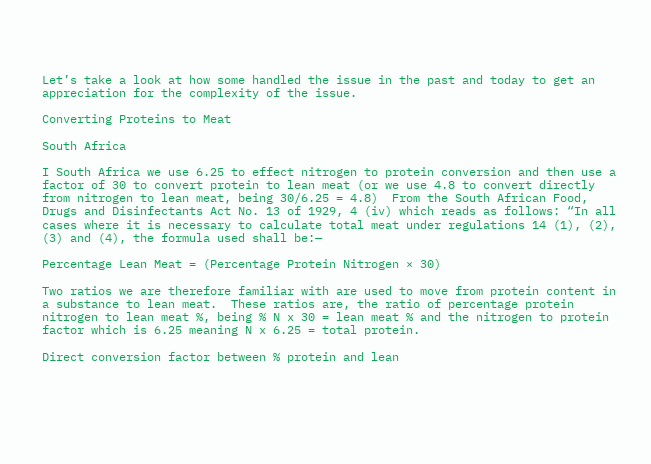Let’s take a look at how some handled the issue in the past and today to get an appreciation for the complexity of the issue.

Converting Proteins to Meat

South Africa

I South Africa we use 6.25 to effect nitrogen to protein conversion and then use a factor of 30 to convert protein to lean meat (or we use 4.8 to convert directly from nitrogen to lean meat, being 30/6.25 = 4.8)  From the South African Food, Drugs and Disinfectants Act No. 13 of 1929, 4 (iv) which reads as follows: “In all cases where it is necessary to calculate total meat under regulations 14 (1), (2), (3) and (4), the formula used shall be:—

Percentage Lean Meat = (Percentage Protein Nitrogen × 30)

Two ratios we are therefore familiar with are used to move from protein content in a substance to lean meat.  These ratios are, the ratio of percentage protein nitrogen to lean meat %, being % N x 30 = lean meat % and the nitrogen to protein factor which is 6.25 meaning N x 6.25 = total protein.

Direct conversion factor between % protein and lean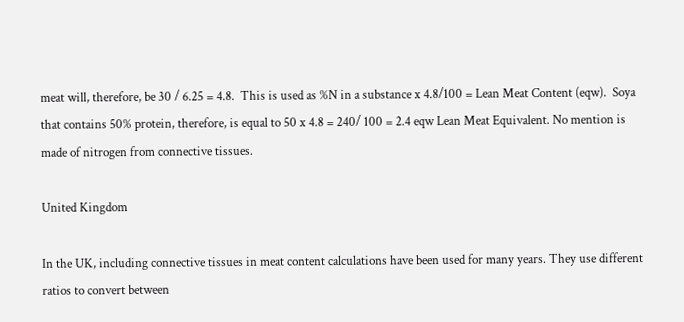meat will, therefore, be 30 / 6.25 = 4.8.  This is used as %N in a substance x 4.8/100 = Lean Meat Content (eqw).  Soya that contains 50% protein, therefore, is equal to 50 x 4.8 = 240/ 100 = 2.4 eqw Lean Meat Equivalent. No mention is made of nitrogen from connective tissues.

United Kingdom

In the UK, including connective tissues in meat content calculations have been used for many years. They use different ratios to convert between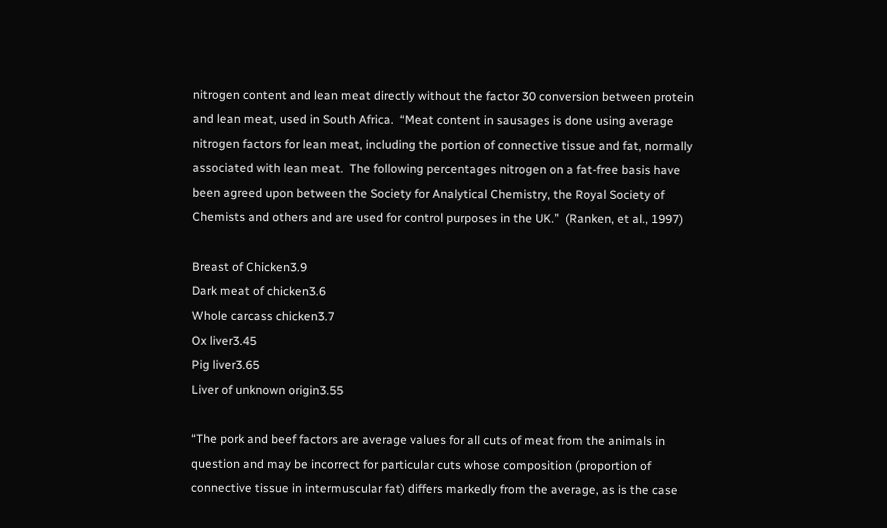nitrogen content and lean meat directly without the factor 30 conversion between protein and lean meat, used in South Africa.  “Meat content in sausages is done using average nitrogen factors for lean meat, including the portion of connective tissue and fat, normally associated with lean meat.  The following percentages nitrogen on a fat-free basis have been agreed upon between the Society for Analytical Chemistry, the Royal Society of Chemists and others and are used for control purposes in the UK.”  (Ranken, et al., 1997)

Breast of Chicken3.9
Dark meat of chicken3.6
Whole carcass chicken3.7
Ox liver3.45
Pig liver3.65
Liver of unknown origin3.55

“The pork and beef factors are average values for all cuts of meat from the animals in question and may be incorrect for particular cuts whose composition (proportion of connective tissue in intermuscular fat) differs markedly from the average, as is the case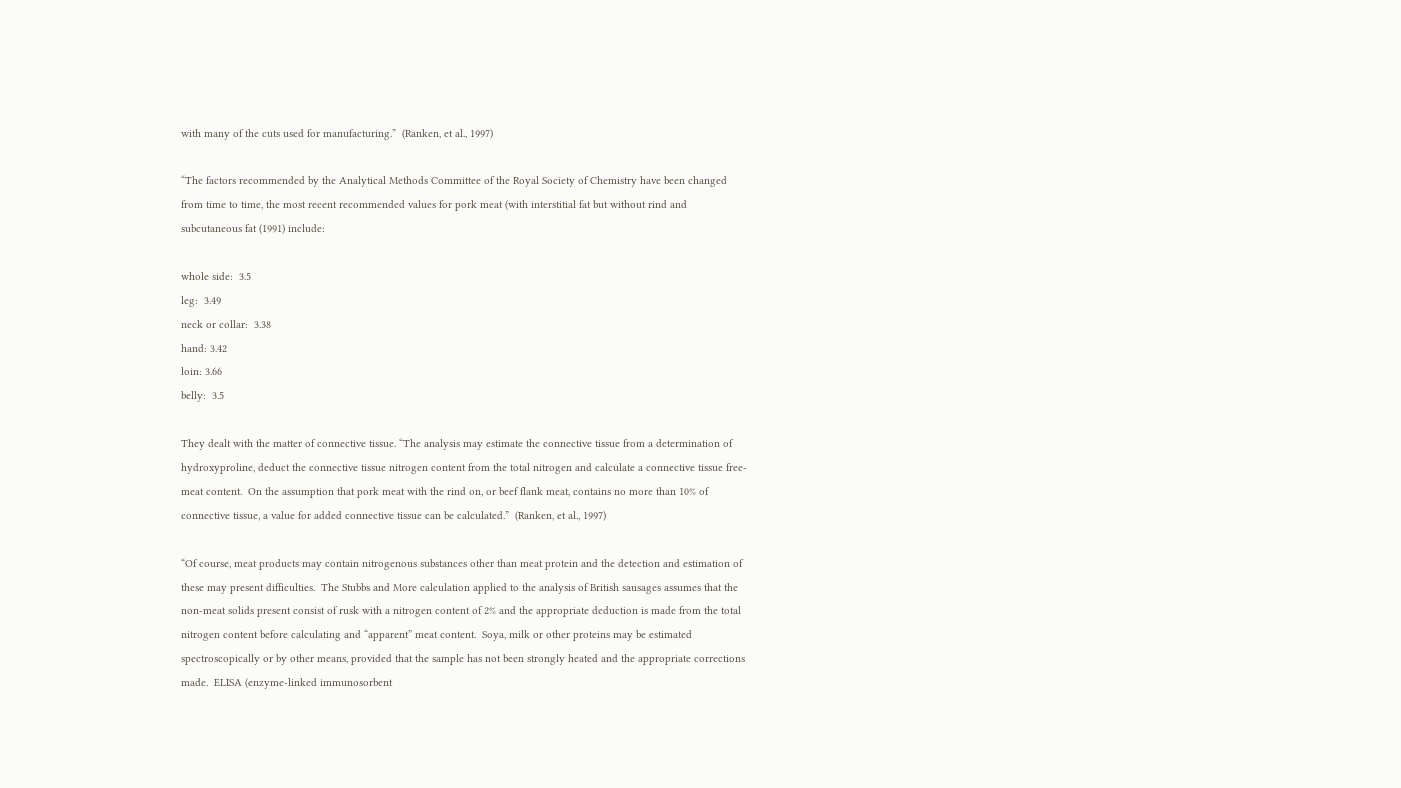with many of the cuts used for manufacturing.”  (Ranken, et al., 1997)

“The factors recommended by the Analytical Methods Committee of the Royal Society of Chemistry have been changed from time to time, the most recent recommended values for pork meat (with interstitial fat but without rind and subcutaneous fat (1991) include:

whole side:  3.5
leg:  3.49
neck or collar:  3.38
hand: 3.42
loin: 3.66
belly:  3.5

They dealt with the matter of connective tissue. “The analysis may estimate the connective tissue from a determination of hydroxyproline, deduct the connective tissue nitrogen content from the total nitrogen and calculate a connective tissue free-meat content.  On the assumption that pork meat with the rind on, or beef flank meat, contains no more than 10% of connective tissue, a value for added connective tissue can be calculated.”  (Ranken, et al., 1997)

“Of course, meat products may contain nitrogenous substances other than meat protein and the detection and estimation of these may present difficulties.  The Stubbs and More calculation applied to the analysis of British sausages assumes that the non-meat solids present consist of rusk with a nitrogen content of 2% and the appropriate deduction is made from the total nitrogen content before calculating and “apparent” meat content.  Soya, milk or other proteins may be estimated spectroscopically or by other means, provided that the sample has not been strongly heated and the appropriate corrections made.  ELISA (enzyme-linked immunosorbent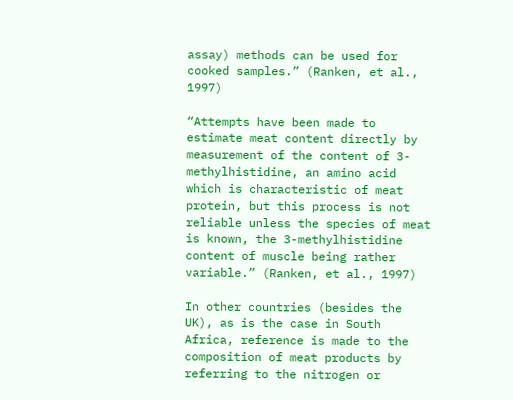assay) methods can be used for cooked samples.” (Ranken, et al., 1997)

“Attempts have been made to estimate meat content directly by measurement of the content of 3-methylhistidine, an amino acid which is characteristic of meat protein, but this process is not reliable unless the species of meat is known, the 3-methylhistidine content of muscle being rather variable.” (Ranken, et al., 1997)

In other countries (besides the UK), as is the case in South Africa, reference is made to the composition of meat products by referring to the nitrogen or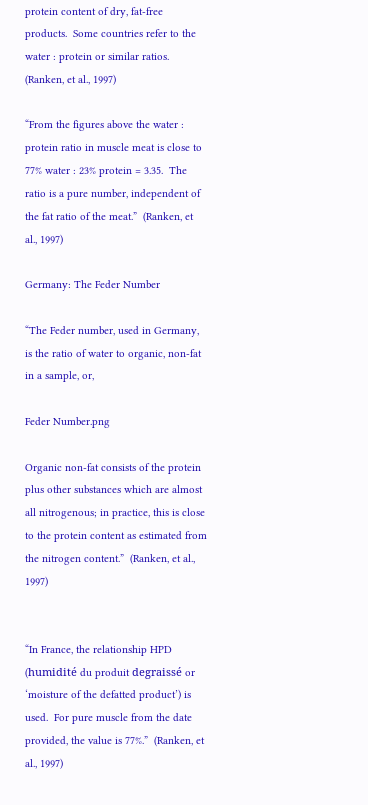protein content of dry, fat-free products.  Some countries refer to the water : protein or similar ratios.  (Ranken, et al., 1997)

“From the figures above the water : protein ratio in muscle meat is close to 77% water : 23% protein = 3.35.  The ratio is a pure number, independent of the fat ratio of the meat.”  (Ranken, et al., 1997)

Germany: The Feder Number

“The Feder number, used in Germany, is the ratio of water to organic, non-fat in a sample, or,

Feder Number.png

Organic non-fat consists of the protein plus other substances which are almost all nitrogenous; in practice, this is close to the protein content as estimated from the nitrogen content.”  (Ranken, et al., 1997)


“In France, the relationship HPD (humidité du produit degraissé or ‘moisture of the defatted product’) is used.  For pure muscle from the date provided, the value is 77%.”  (Ranken, et al., 1997)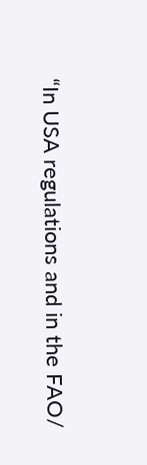“In USA regulations and in the FAO/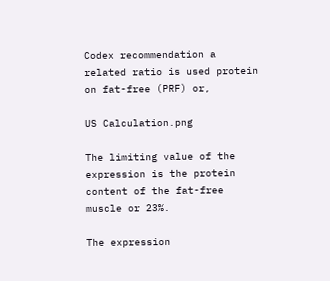Codex recommendation a related ratio is used protein on fat-free (PRF) or,

US Calculation.png

The limiting value of the expression is the protein content of the fat-free muscle or 23%.

The expression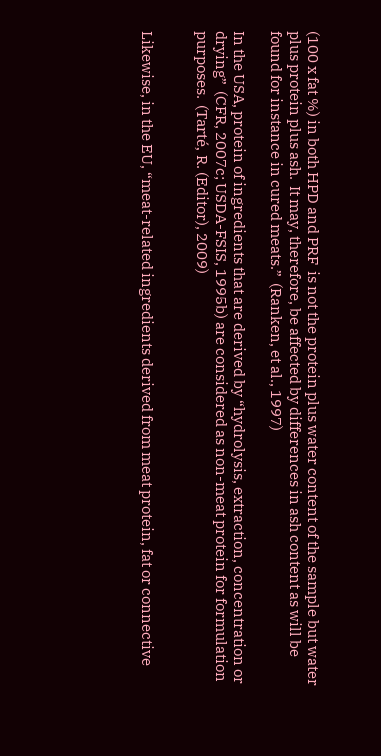(100 x fat %) in both HPD and PRF  is not the protein plus water content of the sample but water plus protein plus ash.  It may, therefore, be affected by differences in ash content as will be found for instance in cured meats.”  (Ranken, et al., 1997)

In the USA, protein of ingredients that are derived by “hydrolysis, extraction, concentration or drying”  (CFR, 2007c; USDA-FSIS, 1995b) are considered as non-meat protein for formulation purposes.  (Tarté, R. (Editor), 2009)


Likewise, in the EU, “meat-related ingredients derived from meat protein, fat or connective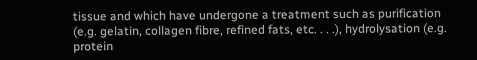tissue and which have undergone a treatment such as purification (e.g. gelatin, collagen fibre, refined fats, etc. . . .), hydrolysation (e.g. protein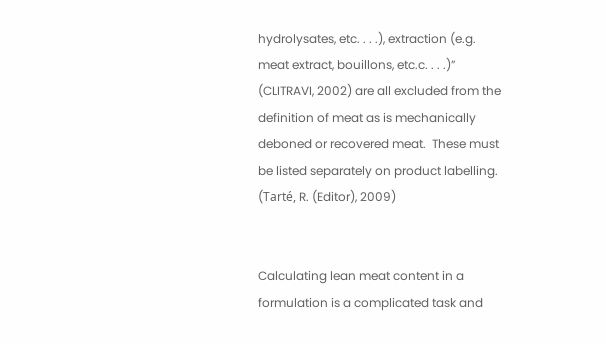hydrolysates, etc. . . .), extraction (e.g. meat extract, bouillons, etc.c. . . .)” (CLITRAVI, 2002) are all excluded from the definition of meat as is mechanically deboned or recovered meat.  These must be listed separately on product labelling.  (Tarté, R. (Editor), 2009)


Calculating lean meat content in a formulation is a complicated task and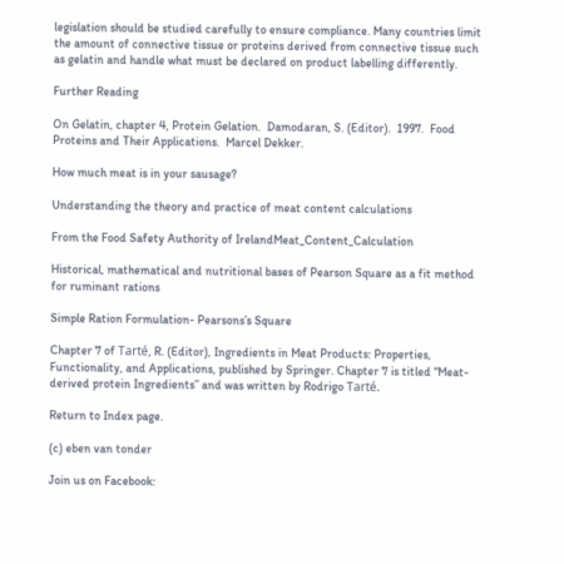legislation should be studied carefully to ensure compliance. Many countries limit the amount of connective tissue or proteins derived from connective tissue such as gelatin and handle what must be declared on product labelling differently.

Further Reading

On Gelatin, chapter 4, Protein Gelation.  Damodaran, S. (Editor).  1997.  Food Proteins and Their Applications.  Marcel Dekker.

How much meat is in your sausage?

Understanding the theory and practice of meat content calculations

From the Food Safety Authority of IrelandMeat_Content_Calculation

Historical, mathematical and nutritional bases of Pearson Square as a fit method for ruminant rations

Simple Ration Formulation- Pearsons’s Square

Chapter 7 of Tarté, R. (Editor), Ingredients in Meat Products: Properties, Functionality, and Applications, published by Springer. Chapter 7 is titled “Meat-derived protein Ingredients” and was written by Rodrigo Tarté.

Return to Index page.

(c) eben van tonder

Join us on Facebook: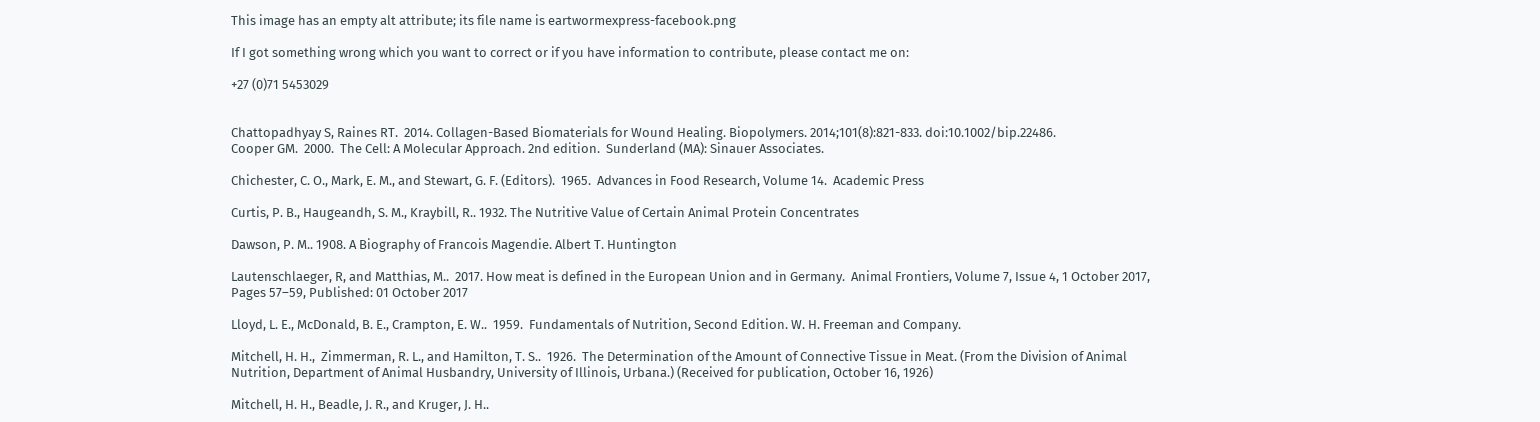This image has an empty alt attribute; its file name is eartwormexpress-facebook.png

If I got something wrong which you want to correct or if you have information to contribute, please contact me on:

+27 (0)71 5453029


Chattopadhyay S, Raines RT.  2014. Collagen-Based Biomaterials for Wound Healing. Biopolymers. 2014;101(8):821-833. doi:10.1002/bip.22486.
Cooper GM.  2000.  The Cell: A Molecular Approach. 2nd edition.  Sunderland (MA): Sinauer Associates.

Chichester, C. O., Mark, E. M., and Stewart, G. F. (Editors).  1965.  Advances in Food Research, Volume 14.  Academic Press

Curtis, P. B., Haugeandh, S. M., Kraybill, R.. 1932. The Nutritive Value of Certain Animal Protein Concentrates

Dawson, P. M.. 1908. A Biography of Francois Magendie. Albert T. Huntington

Lautenschlaeger, R, and Matthias, M..  2017. How meat is defined in the European Union and in Germany.  Animal Frontiers, Volume 7, Issue 4, 1 October 2017, Pages 57–59, Published: 01 October 2017

Lloyd, L. E., McDonald, B. E., Crampton, E. W..  1959.  Fundamentals of Nutrition, Second Edition. W. H. Freeman and Company.

Mitchell, H. H.,  Zimmerman, R. L., and Hamilton, T. S..  1926.  The Determination of the Amount of Connective Tissue in Meat. (From the Division of Animal Nutrition, Department of Animal Husbandry, University of Illinois, Urbana.) (Received for publication, October 16, 1926)

Mitchell, H. H., Beadle, J. R., and Kruger, J. H..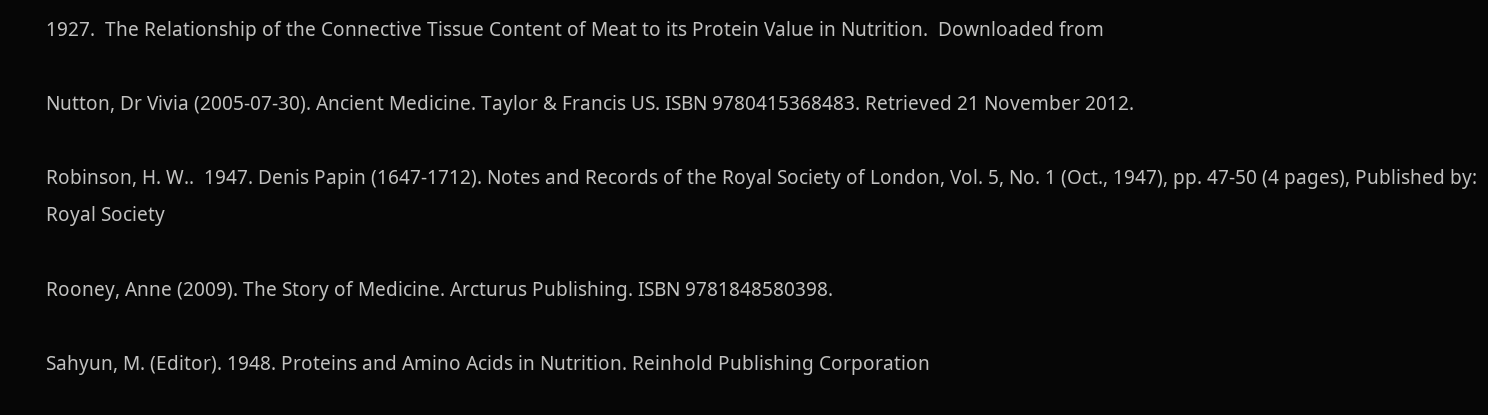1927.  The Relationship of the Connective Tissue Content of Meat to its Protein Value in Nutrition.  Downloaded from

Nutton, Dr Vivia (2005-07-30). Ancient Medicine. Taylor & Francis US. ISBN 9780415368483. Retrieved 21 November 2012.

Robinson, H. W..  1947. Denis Papin (1647-1712). Notes and Records of the Royal Society of London, Vol. 5, No. 1 (Oct., 1947), pp. 47-50 (4 pages), Published by: Royal Society

Rooney, Anne (2009). The Story of Medicine. Arcturus Publishing. ISBN 9781848580398.

Sahyun, M. (Editor). 1948. Proteins and Amino Acids in Nutrition. Reinhold Publishing Corporation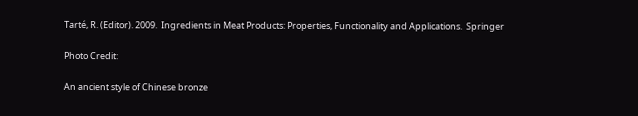Tarté, R. (Editor). 2009.  Ingredients in Meat Products: Properties, Functionality and Applications.  Springer

Photo Credit:

An ancient style of Chinese bronze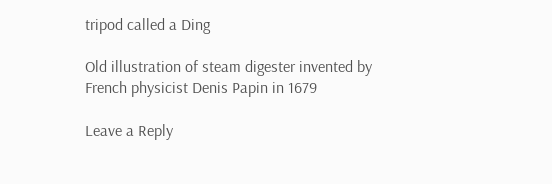tripod called a Ding

Old illustration of steam digester invented by French physicist Denis Papin in 1679

Leave a Reply